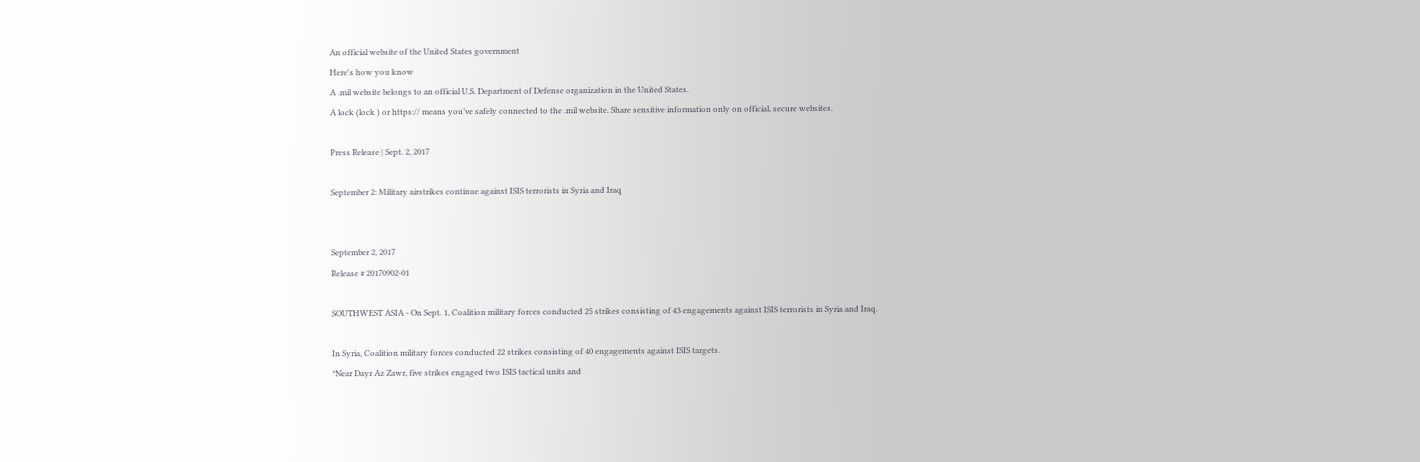An official website of the United States government
Here's how you know
A .mil website belongs to an official U.S. Department of Defense organization in the United States.
A lock (lock ) or https:// means you’ve safely connected to the .mil website. Share sensitive information only on official, secure websites.

Press Release | Sept. 2, 2017

September 2: Military airstrikes continue against ISIS terrorists in Syria and Iraq


September 2, 2017
Release # 20170902-01

SOUTHWEST ASIA - On Sept. 1, Coalition military forces conducted 25 strikes consisting of 43 engagements against ISIS terrorists in Syria and Iraq.

In Syria, Coalition military forces conducted 22 strikes consisting of 40 engagements against ISIS targets.
*Near Dayr Az Zawr, five strikes engaged two ISIS tactical units and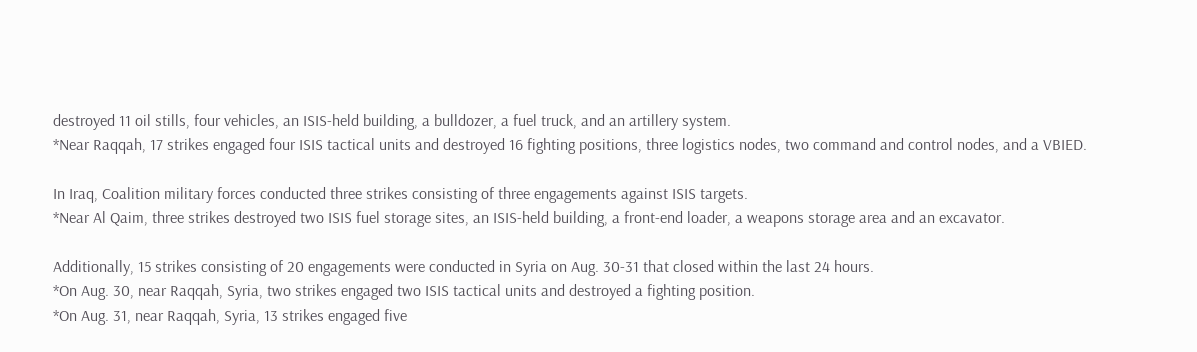destroyed 11 oil stills, four vehicles, an ISIS-held building, a bulldozer, a fuel truck, and an artillery system.
*Near Raqqah, 17 strikes engaged four ISIS tactical units and destroyed 16 fighting positions, three logistics nodes, two command and control nodes, and a VBIED.

In Iraq, Coalition military forces conducted three strikes consisting of three engagements against ISIS targets.
*Near Al Qaim, three strikes destroyed two ISIS fuel storage sites, an ISIS-held building, a front-end loader, a weapons storage area and an excavator.

Additionally, 15 strikes consisting of 20 engagements were conducted in Syria on Aug. 30-31 that closed within the last 24 hours.
*On Aug. 30, near Raqqah, Syria, two strikes engaged two ISIS tactical units and destroyed a fighting position.
*On Aug. 31, near Raqqah, Syria, 13 strikes engaged five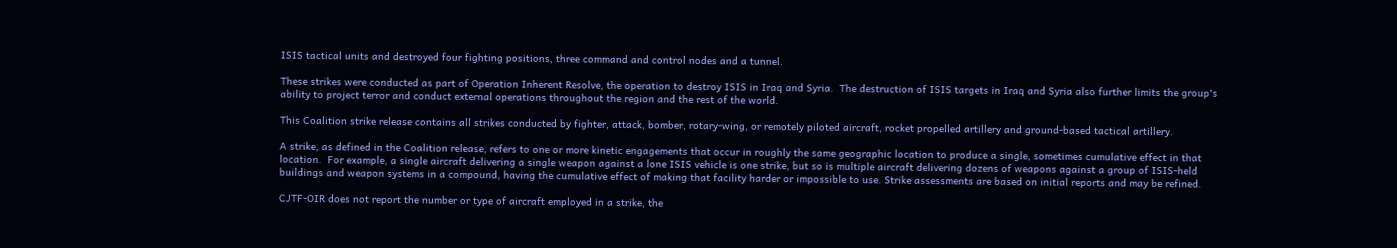ISIS tactical units and destroyed four fighting positions, three command and control nodes and a tunnel.

These strikes were conducted as part of Operation Inherent Resolve, the operation to destroy ISIS in Iraq and Syria.  The destruction of ISIS targets in Iraq and Syria also further limits the group's ability to project terror and conduct external operations throughout the region and the rest of the world.

This Coalition strike release contains all strikes conducted by fighter, attack, bomber, rotary-wing, or remotely piloted aircraft, rocket propelled artillery and ground-based tactical artillery.

A strike, as defined in the Coalition release, refers to one or more kinetic engagements that occur in roughly the same geographic location to produce a single, sometimes cumulative effect in that location.  For example, a single aircraft delivering a single weapon against a lone ISIS vehicle is one strike, but so is multiple aircraft delivering dozens of weapons against a group of ISIS-held buildings and weapon systems in a compound, having the cumulative effect of making that facility harder or impossible to use. Strike assessments are based on initial reports and may be refined.

CJTF-OIR does not report the number or type of aircraft employed in a strike, the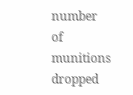number of munitions dropped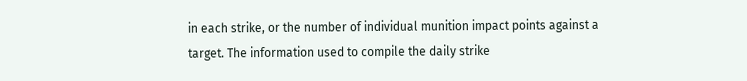in each strike, or the number of individual munition impact points against a target. The information used to compile the daily strike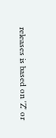releases is based on 'Z' or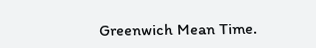Greenwich Mean Time.